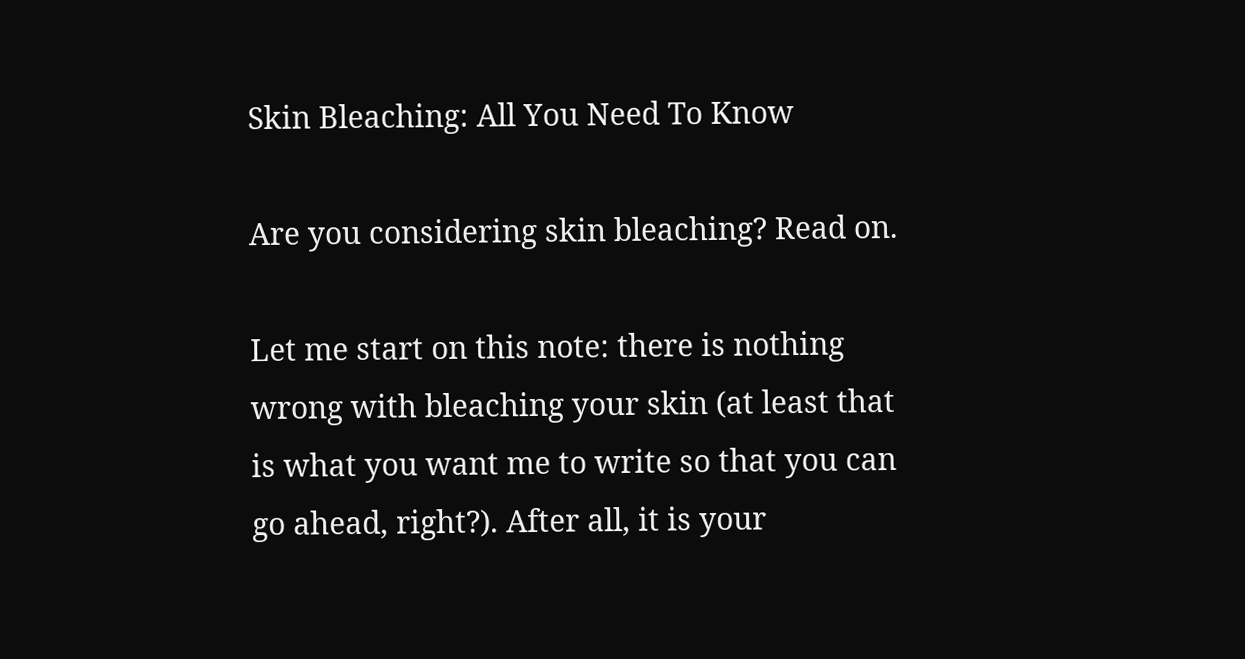Skin Bleaching: All You Need To Know

Are you considering skin bleaching? Read on.

Let me start on this note: there is nothing wrong with bleaching your skin (at least that is what you want me to write so that you can go ahead, right?). After all, it is your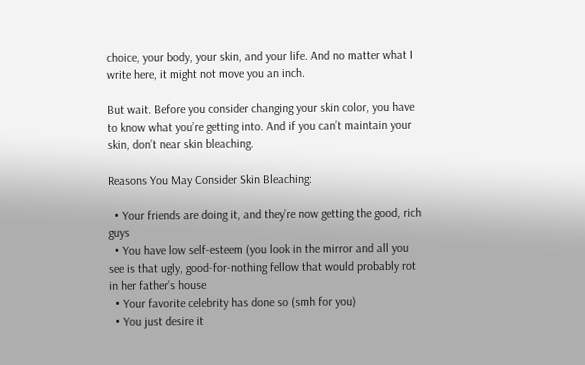choice, your body, your skin, and your life. And no matter what I write here, it might not move you an inch.

But wait. Before you consider changing your skin color, you have to know what you’re getting into. And if you can’t maintain your skin, don’t near skin bleaching.

Reasons You May Consider Skin Bleaching:

  • Your friends are doing it, and they’re now getting the good, rich guys
  • You have low self-esteem (you look in the mirror and all you see is that ugly, good-for-nothing fellow that would probably rot in her father’s house
  • Your favorite celebrity has done so (smh for you)
  • You just desire it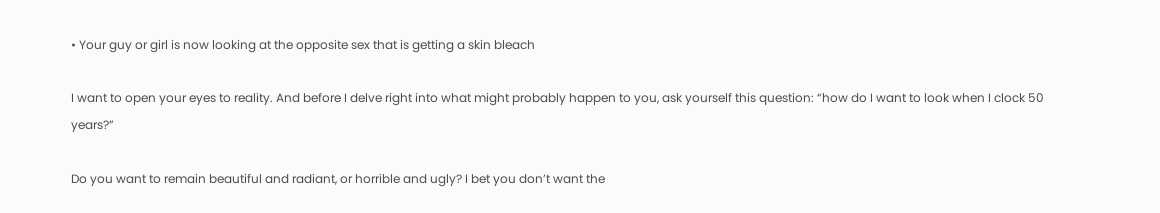• Your guy or girl is now looking at the opposite sex that is getting a skin bleach

I want to open your eyes to reality. And before I delve right into what might probably happen to you, ask yourself this question: “how do I want to look when I clock 50 years?”

Do you want to remain beautiful and radiant, or horrible and ugly? I bet you don’t want the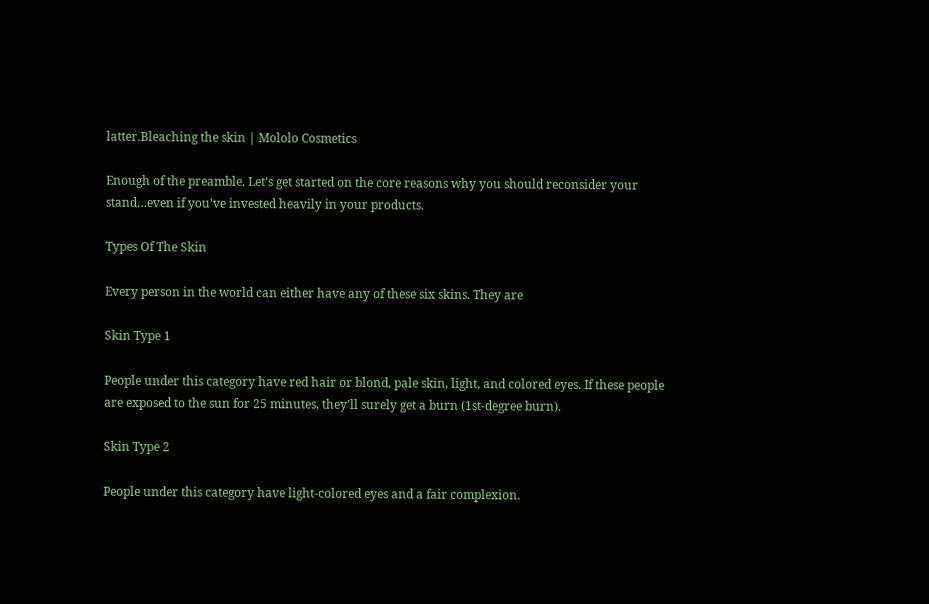latter.Bleaching the skin | Mololo Cosmetics

Enough of the preamble. Let’s get started on the core reasons why you should reconsider your stand…even if you’ve invested heavily in your products.

Types Of The Skin

Every person in the world can either have any of these six skins. They are

Skin Type 1

People under this category have red hair or blond, pale skin, light, and colored eyes. If these people are exposed to the sun for 25 minutes, they’ll surely get a burn (1st-degree burn).

Skin Type 2

People under this category have light-colored eyes and a fair complexion.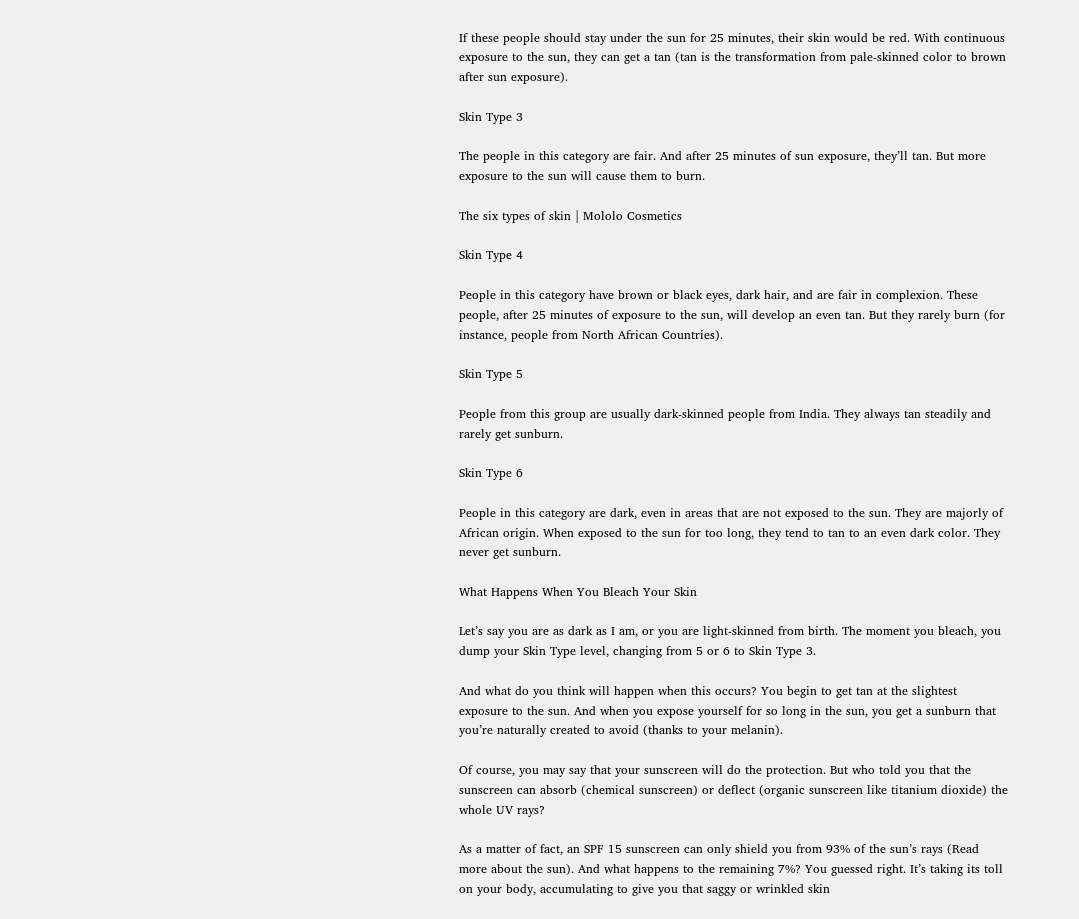If these people should stay under the sun for 25 minutes, their skin would be red. With continuous exposure to the sun, they can get a tan (tan is the transformation from pale-skinned color to brown after sun exposure).

Skin Type 3

The people in this category are fair. And after 25 minutes of sun exposure, they’ll tan. But more exposure to the sun will cause them to burn.

The six types of skin | Mololo Cosmetics

Skin Type 4

People in this category have brown or black eyes, dark hair, and are fair in complexion. These people, after 25 minutes of exposure to the sun, will develop an even tan. But they rarely burn (for instance, people from North African Countries).

Skin Type 5

People from this group are usually dark-skinned people from India. They always tan steadily and rarely get sunburn.

Skin Type 6

People in this category are dark, even in areas that are not exposed to the sun. They are majorly of African origin. When exposed to the sun for too long, they tend to tan to an even dark color. They never get sunburn.

What Happens When You Bleach Your Skin

Let’s say you are as dark as I am, or you are light-skinned from birth. The moment you bleach, you dump your Skin Type level, changing from 5 or 6 to Skin Type 3.

And what do you think will happen when this occurs? You begin to get tan at the slightest exposure to the sun. And when you expose yourself for so long in the sun, you get a sunburn that you’re naturally created to avoid (thanks to your melanin).

Of course, you may say that your sunscreen will do the protection. But who told you that the sunscreen can absorb (chemical sunscreen) or deflect (organic sunscreen like titanium dioxide) the whole UV rays?

As a matter of fact, an SPF 15 sunscreen can only shield you from 93% of the sun’s rays (Read more about the sun). And what happens to the remaining 7%? You guessed right. It’s taking its toll on your body, accumulating to give you that saggy or wrinkled skin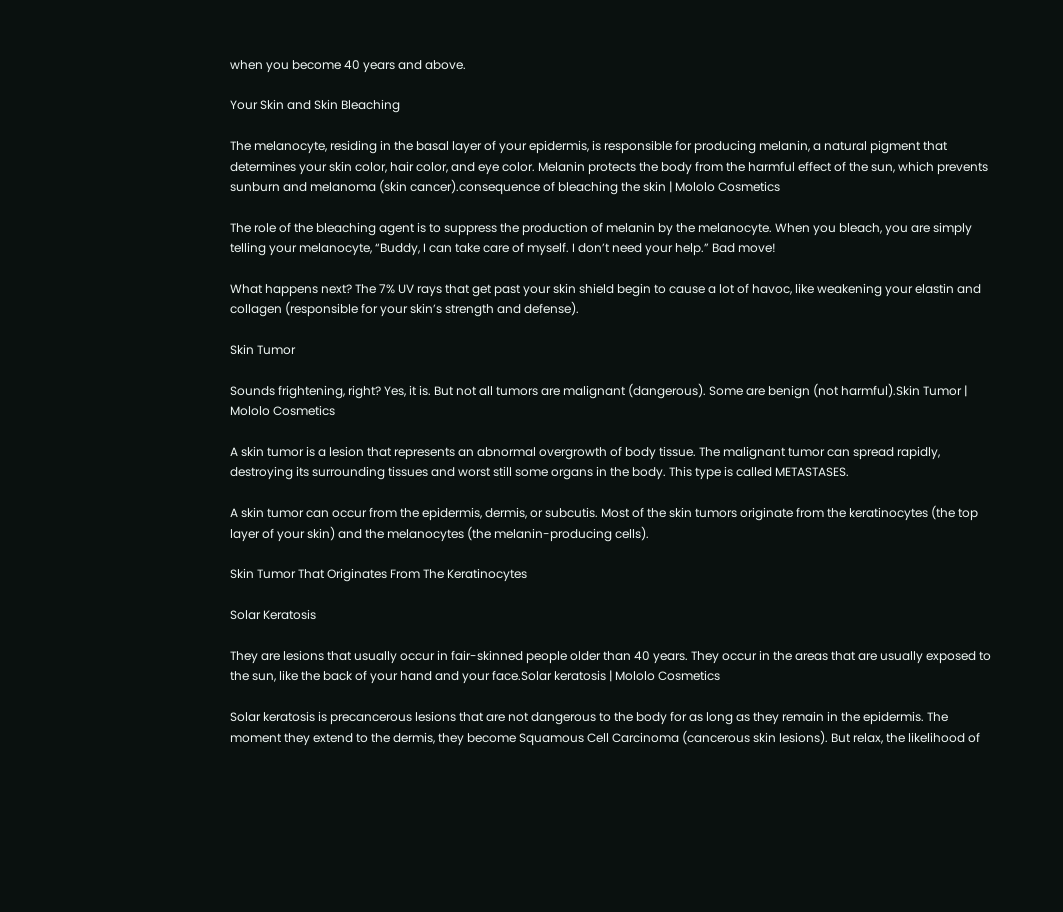when you become 40 years and above.

Your Skin and Skin Bleaching

The melanocyte, residing in the basal layer of your epidermis, is responsible for producing melanin, a natural pigment that determines your skin color, hair color, and eye color. Melanin protects the body from the harmful effect of the sun, which prevents sunburn and melanoma (skin cancer).consequence of bleaching the skin | Mololo Cosmetics

The role of the bleaching agent is to suppress the production of melanin by the melanocyte. When you bleach, you are simply telling your melanocyte, “Buddy, I can take care of myself. I don’t need your help.” Bad move!

What happens next? The 7% UV rays that get past your skin shield begin to cause a lot of havoc, like weakening your elastin and collagen (responsible for your skin’s strength and defense).

Skin Tumor

Sounds frightening, right? Yes, it is. But not all tumors are malignant (dangerous). Some are benign (not harmful).Skin Tumor | Mololo Cosmetics

A skin tumor is a lesion that represents an abnormal overgrowth of body tissue. The malignant tumor can spread rapidly, destroying its surrounding tissues and worst still some organs in the body. This type is called METASTASES.

A skin tumor can occur from the epidermis, dermis, or subcutis. Most of the skin tumors originate from the keratinocytes (the top layer of your skin) and the melanocytes (the melanin-producing cells).

Skin Tumor That Originates From The Keratinocytes

Solar Keratosis

They are lesions that usually occur in fair-skinned people older than 40 years. They occur in the areas that are usually exposed to the sun, like the back of your hand and your face.Solar keratosis | Mololo Cosmetics

Solar keratosis is precancerous lesions that are not dangerous to the body for as long as they remain in the epidermis. The moment they extend to the dermis, they become Squamous Cell Carcinoma (cancerous skin lesions). But relax, the likelihood of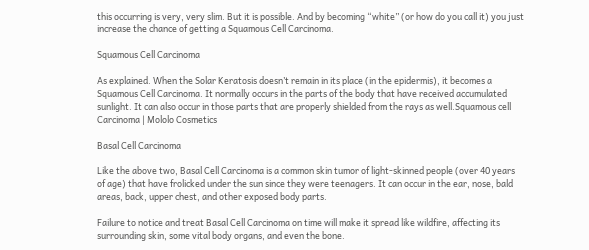this occurring is very, very slim. But it is possible. And by becoming “white” (or how do you call it) you just increase the chance of getting a Squamous Cell Carcinoma.

Squamous Cell Carcinoma

As explained. When the Solar Keratosis doesn’t remain in its place (in the epidermis), it becomes a Squamous Cell Carcinoma. It normally occurs in the parts of the body that have received accumulated sunlight. It can also occur in those parts that are properly shielded from the rays as well.Squamous cell Carcinoma | Mololo Cosmetics

Basal Cell Carcinoma

Like the above two, Basal Cell Carcinoma is a common skin tumor of light-skinned people (over 40 years of age) that have frolicked under the sun since they were teenagers. It can occur in the ear, nose, bald areas, back, upper chest, and other exposed body parts.

Failure to notice and treat Basal Cell Carcinoma on time will make it spread like wildfire, affecting its surrounding skin, some vital body organs, and even the bone.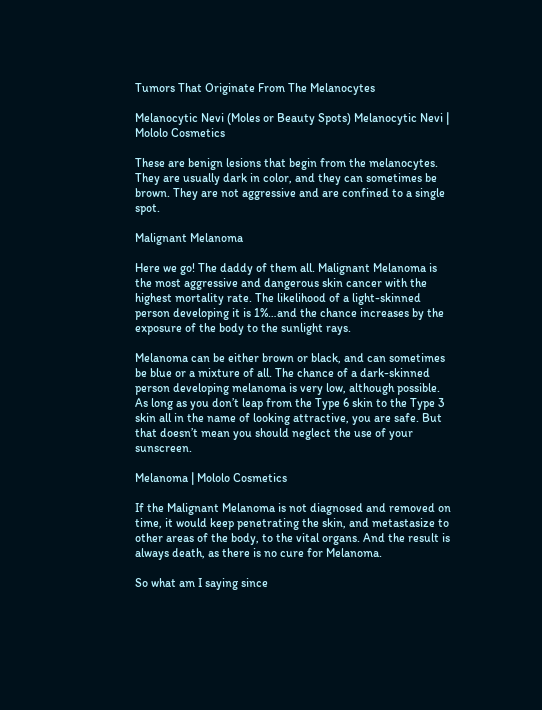Tumors That Originate From The Melanocytes

Melanocytic Nevi (Moles or Beauty Spots) Melanocytic Nevi | Mololo Cosmetics

These are benign lesions that begin from the melanocytes. They are usually dark in color, and they can sometimes be brown. They are not aggressive and are confined to a single spot.

Malignant Melanoma

Here we go! The daddy of them all. Malignant Melanoma is the most aggressive and dangerous skin cancer with the highest mortality rate. The likelihood of a light-skinned person developing it is 1%…and the chance increases by the exposure of the body to the sunlight rays.

Melanoma can be either brown or black, and can sometimes be blue or a mixture of all. The chance of a dark-skinned person developing melanoma is very low, although possible. As long as you don’t leap from the Type 6 skin to the Type 3 skin all in the name of looking attractive, you are safe. But that doesn’t mean you should neglect the use of your sunscreen.

Melanoma | Mololo Cosmetics

If the Malignant Melanoma is not diagnosed and removed on time, it would keep penetrating the skin, and metastasize to other areas of the body, to the vital organs. And the result is always death, as there is no cure for Melanoma.

So what am I saying since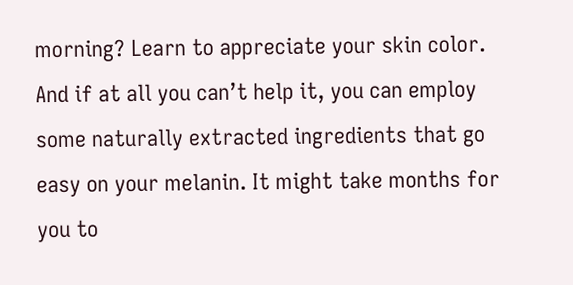morning? Learn to appreciate your skin color. And if at all you can’t help it, you can employ some naturally extracted ingredients that go easy on your melanin. It might take months for you to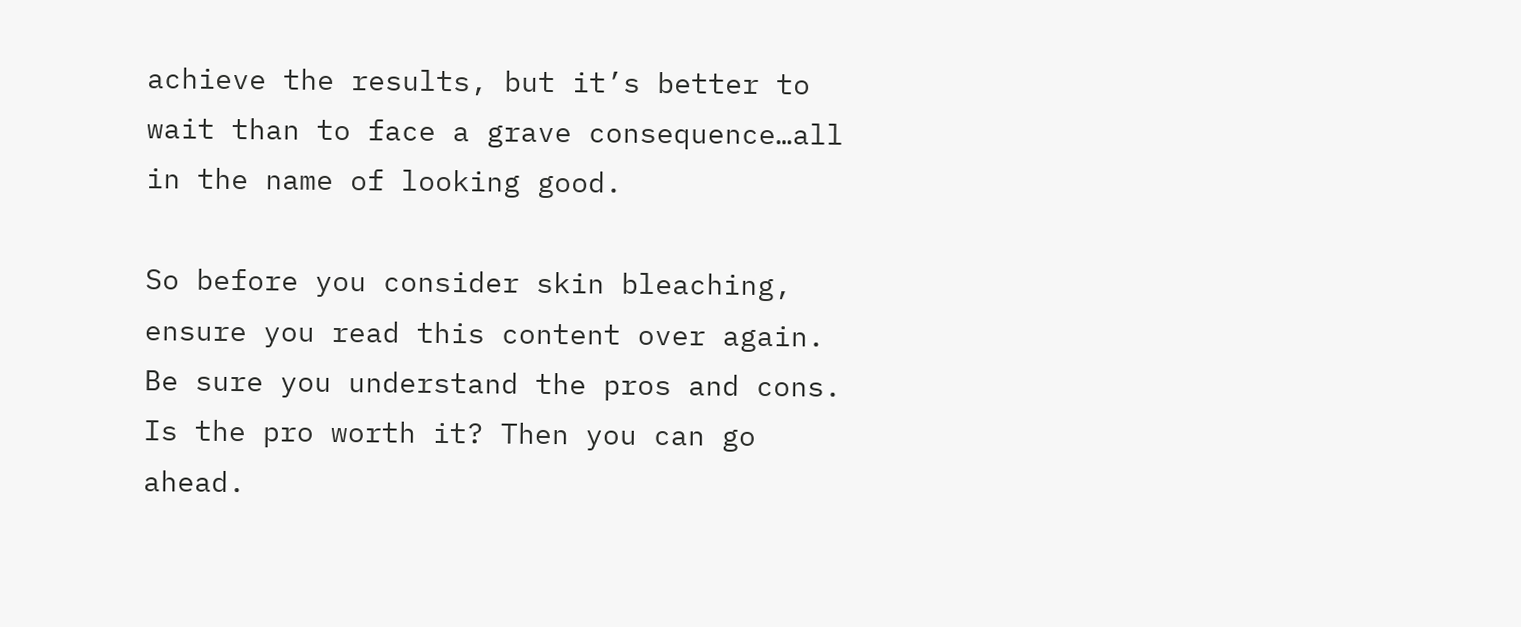achieve the results, but it’s better to wait than to face a grave consequence…all in the name of looking good.

So before you consider skin bleaching, ensure you read this content over again. Be sure you understand the pros and cons. Is the pro worth it? Then you can go ahead.